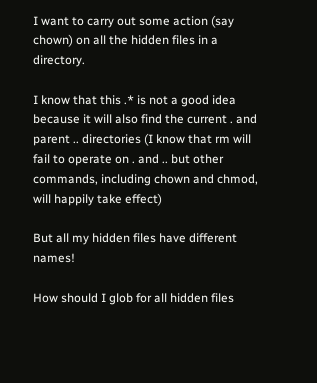I want to carry out some action (say chown) on all the hidden files in a directory.

I know that this .* is not a good idea because it will also find the current . and parent .. directories (I know that rm will fail to operate on . and .. but other commands, including chown and chmod, will happily take effect)

But all my hidden files have different names!

How should I glob for all hidden files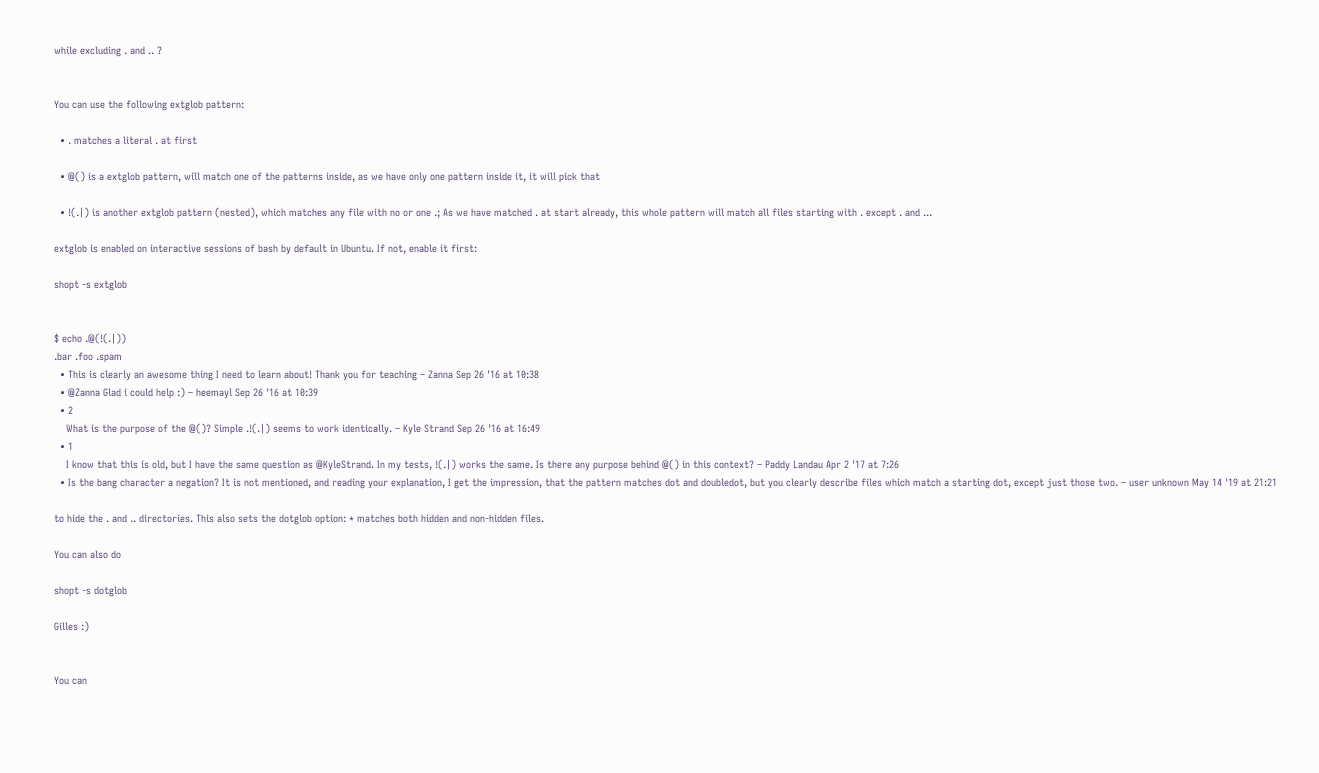while excluding . and .. ?


You can use the following extglob pattern:

  • . matches a literal . at first

  • @() is a extglob pattern, will match one of the patterns inside, as we have only one pattern inside it, it will pick that

  • !(.|) is another extglob pattern (nested), which matches any file with no or one .; As we have matched . at start already, this whole pattern will match all files starting with . except . and ...

extglob is enabled on interactive sessions of bash by default in Ubuntu. If not, enable it first:

shopt -s extglob


$ echo .@(!(.|))
.bar .foo .spam
  • This is clearly an awesome thing I need to learn about! Thank you for teaching – Zanna Sep 26 '16 at 10:38
  • @Zanna Glad i could help :) – heemayl Sep 26 '16 at 10:39
  • 2
    What is the purpose of the @()? Simple .!(.|) seems to work identically. – Kyle Strand Sep 26 '16 at 16:49
  • 1
    I know that this is old, but I have the same question as @KyleStrand. In my tests, !(.|) works the same. Is there any purpose behind @() in this context? – Paddy Landau Apr 2 '17 at 7:26
  • Is the bang character a negation? It is not mentioned, and reading your explanation, I get the impression, that the pattern matches dot and doubledot, but you clearly describe files which match a starting dot, except just those two. – user unknown May 14 '19 at 21:21

to hide the . and .. directories. This also sets the dotglob option: * matches both hidden and non-hidden files.

You can also do

shopt -s dotglob

Gilles :)


You can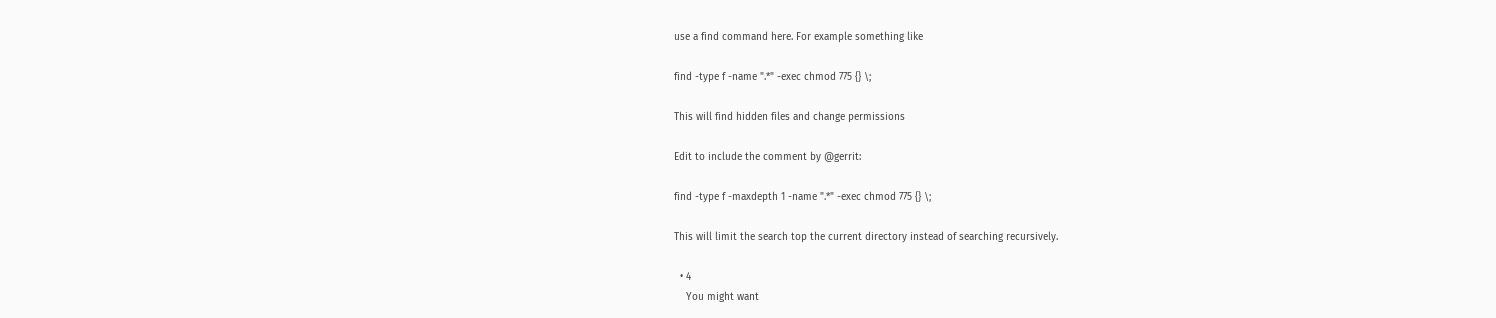use a find command here. For example something like

find -type f -name ".*" -exec chmod 775 {} \;

This will find hidden files and change permissions

Edit to include the comment by @gerrit:

find -type f -maxdepth 1 -name ".*" -exec chmod 775 {} \;

This will limit the search top the current directory instead of searching recursively.

  • 4
    You might want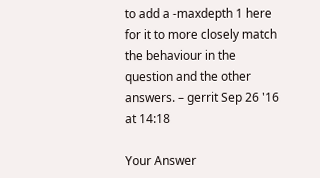to add a -maxdepth 1 here for it to more closely match the behaviour in the question and the other answers. – gerrit Sep 26 '16 at 14:18

Your Answer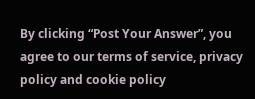By clicking “Post Your Answer”, you agree to our terms of service, privacy policy and cookie policy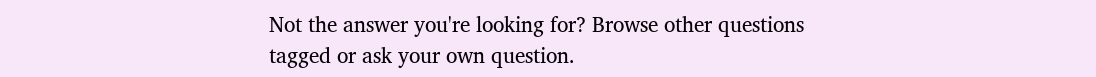Not the answer you're looking for? Browse other questions tagged or ask your own question.